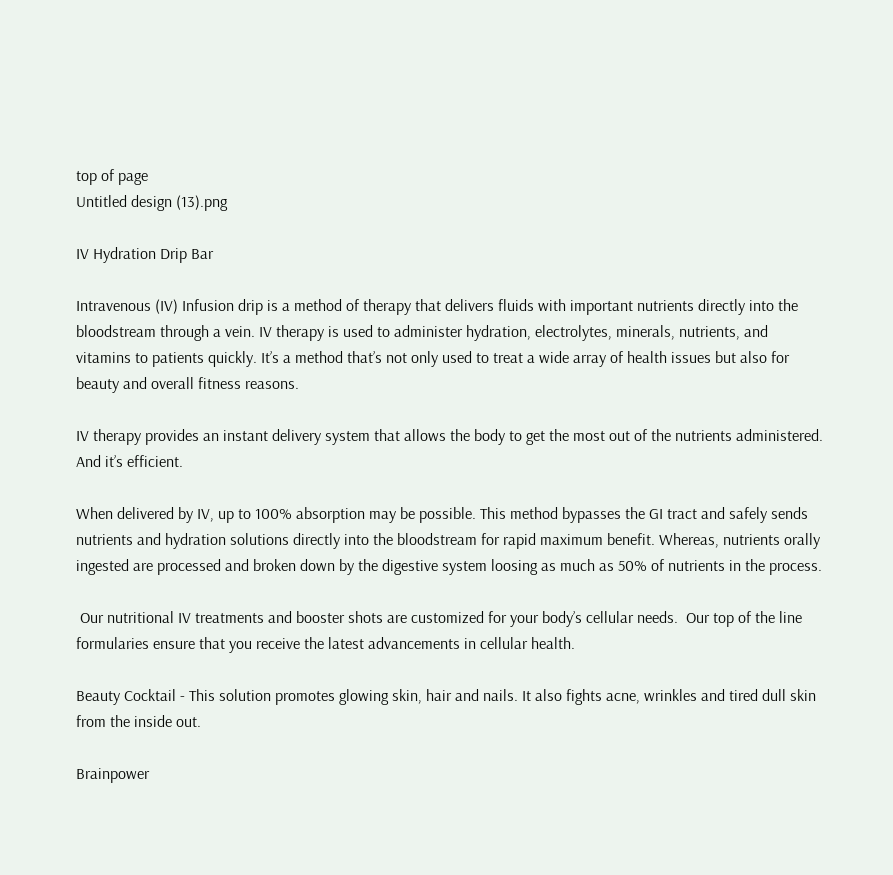top of page
Untitled design (13).png

IV Hydration Drip Bar

Intravenous (IV) Infusion drip is a method of therapy that delivers fluids with important nutrients directly into the bloodstream through a vein. IV therapy is used to administer hydration, electrolytes, minerals, nutrients, and vitamins to patients quickly. It’s a method that’s not only used to treat a wide array of health issues but also for beauty and overall fitness reasons.

IV therapy provides an instant delivery system that allows the body to get the most out of the nutrients administered. And it’s efficient.

When delivered by IV, up to 100% absorption may be possible. This method bypasses the GI tract and safely sends nutrients and hydration solutions directly into the bloodstream for rapid maximum benefit. Whereas, nutrients orally ingested are processed and broken down by the digestive system loosing as much as 50% of nutrients in the process.

 Our nutritional IV treatments and booster shots are customized for your body’s cellular needs.  Our top of the line formularies ensure that you receive the latest advancements in cellular health.

Beauty Cocktail - This solution promotes glowing skin, hair and nails. It also fights acne, wrinkles and tired dull skin from the inside out.

Brainpower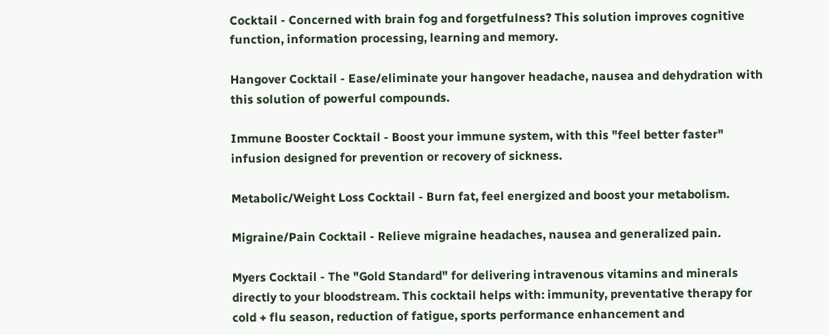Cocktail - Concerned with brain fog and forgetfulness? This solution improves cognitive function, information processing, learning and memory.

Hangover Cocktail - Ease/eliminate your hangover headache, nausea and dehydration with this solution of powerful compounds.

Immune Booster Cocktail - Boost your immune system, with this "feel better faster" infusion designed for prevention or recovery of sickness.

Metabolic/Weight Loss Cocktail - Burn fat, feel energized and boost your metabolism.

Migraine/Pain Cocktail - Relieve migraine headaches, nausea and generalized pain.

Myers Cocktail - The "Gold Standard" for delivering intravenous vitamins and minerals directly to your bloodstream. This cocktail helps with: immunity, preventative therapy for cold + flu season, reduction of fatigue, sports performance enhancement and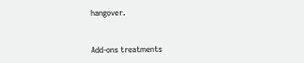hangover.


Add-ons treatments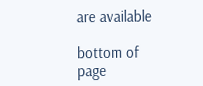are available

bottom of page